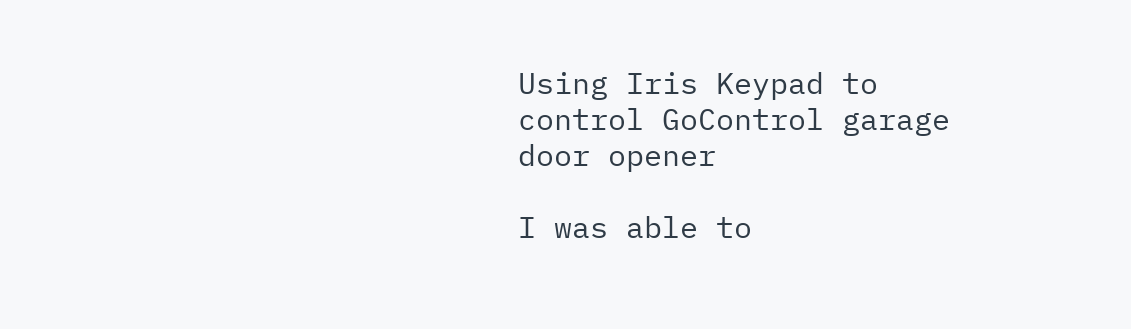Using Iris Keypad to control GoControl garage door opener

I was able to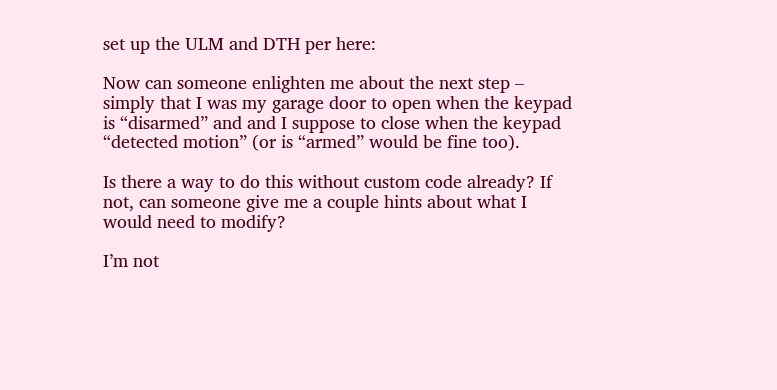set up the ULM and DTH per here:

Now can someone enlighten me about the next step – simply that I was my garage door to open when the keypad is “disarmed” and and I suppose to close when the keypad “detected motion” (or is “armed” would be fine too).

Is there a way to do this without custom code already? If not, can someone give me a couple hints about what I would need to modify?

I’m not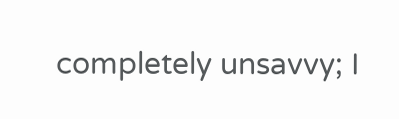completely unsavvy; I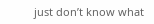just don’t know what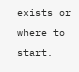exists or where to start.